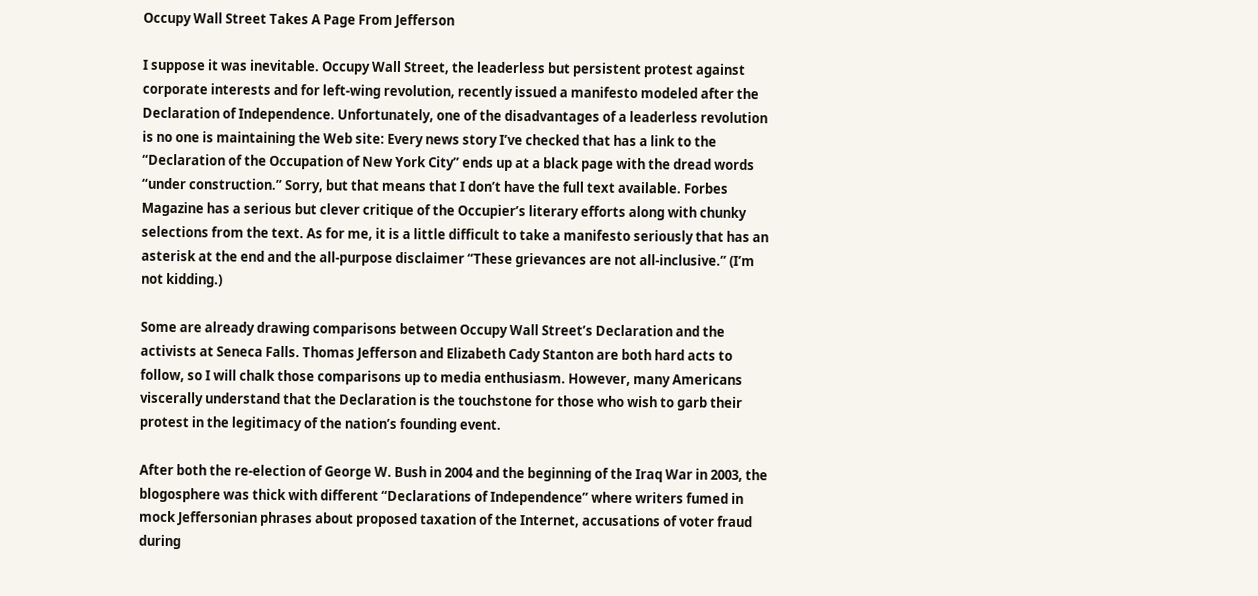Occupy Wall Street Takes A Page From Jefferson

I suppose it was inevitable. Occupy Wall Street, the leaderless but persistent protest against corporate interests and for left-wing revolution, recently issued a manifesto modeled after the Declaration of Independence. Unfortunately, one of the disadvantages of a leaderless revolution is no one is maintaining the Web site: Every news story I’ve checked that has a link to the “Declaration of the Occupation of New York City” ends up at a black page with the dread words “under construction.” Sorry, but that means that I don’t have the full text available. Forbes Magazine has a serious but clever critique of the Occupier’s literary efforts along with chunky selections from the text. As for me, it is a little difficult to take a manifesto seriously that has an asterisk at the end and the all-purpose disclaimer “These grievances are not all-inclusive.” (I’m not kidding.)

Some are already drawing comparisons between Occupy Wall Street’s Declaration and the activists at Seneca Falls. Thomas Jefferson and Elizabeth Cady Stanton are both hard acts to follow, so I will chalk those comparisons up to media enthusiasm. However, many Americans viscerally understand that the Declaration is the touchstone for those who wish to garb their protest in the legitimacy of the nation’s founding event.

After both the re-election of George W. Bush in 2004 and the beginning of the Iraq War in 2003, the blogosphere was thick with different “Declarations of Independence” where writers fumed in mock Jeffersonian phrases about proposed taxation of the Internet, accusations of voter fraud during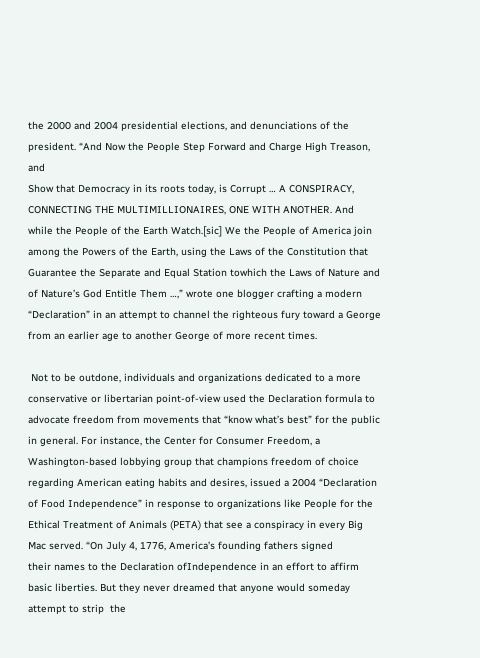the 2000 and 2004 presidential elections, and denunciations of the president. “And Now the People Step Forward and Charge High Treason, and
Show that Democracy in its roots today, is Corrupt … A CONSPIRACY, CONNECTING THE MULTIMILLIONAIRES, ONE WITH ANOTHER. And while the People of the Earth Watch.[sic] We the People of America join among the Powers of the Earth, using the Laws of the Constitution that Guarantee the Separate and Equal Station towhich the Laws of Nature and of Nature’s God Entitle Them …,” wrote one blogger crafting a modern “Declaration” in an attempt to channel the righteous fury toward a George from an earlier age to another George of more recent times.

 Not to be outdone, individuals and organizations dedicated to a more conservative or libertarian point-of-view used the Declaration formula to advocate freedom from movements that “know what’s best” for the public in general. For instance, the Center for Consumer Freedom, a Washington-based lobbying group that champions freedom of choice regarding American eating habits and desires, issued a 2004 “Declaration of Food Independence” in response to organizations like People for the Ethical Treatment of Animals (PETA) that see a conspiracy in every Big Mac served. “On July 4, 1776, America’s founding fathers signed
their names to the Declaration ofIndependence in an effort to affirm basic liberties. But they never dreamed that anyone would someday attempt to strip  the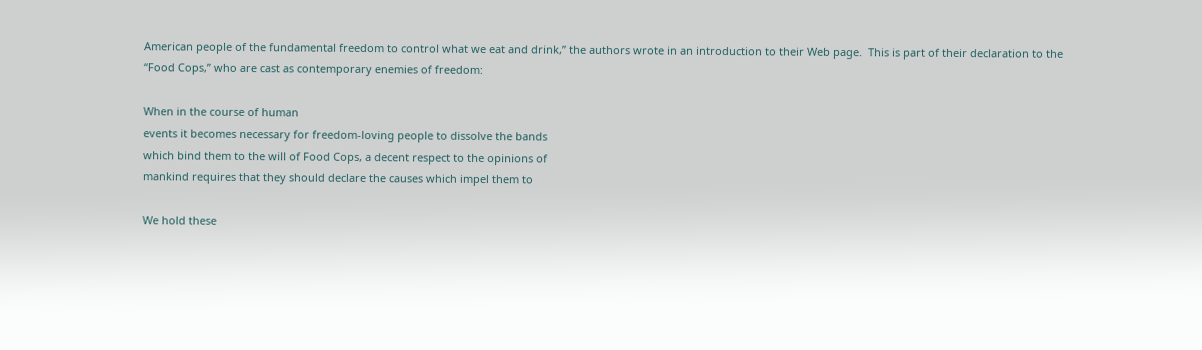American people of the fundamental freedom to control what we eat and drink,” the authors wrote in an introduction to their Web page.  This is part of their declaration to the “Food Cops,” who are cast as contemporary enemies of freedom:

When in the course of human
events it becomes necessary for freedom-loving people to dissolve the bands
which bind them to the will of Food Cops, a decent respect to the opinions of
mankind requires that they should declare the causes which impel them to

We hold these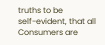truths to be
self-evident, that all Consumers are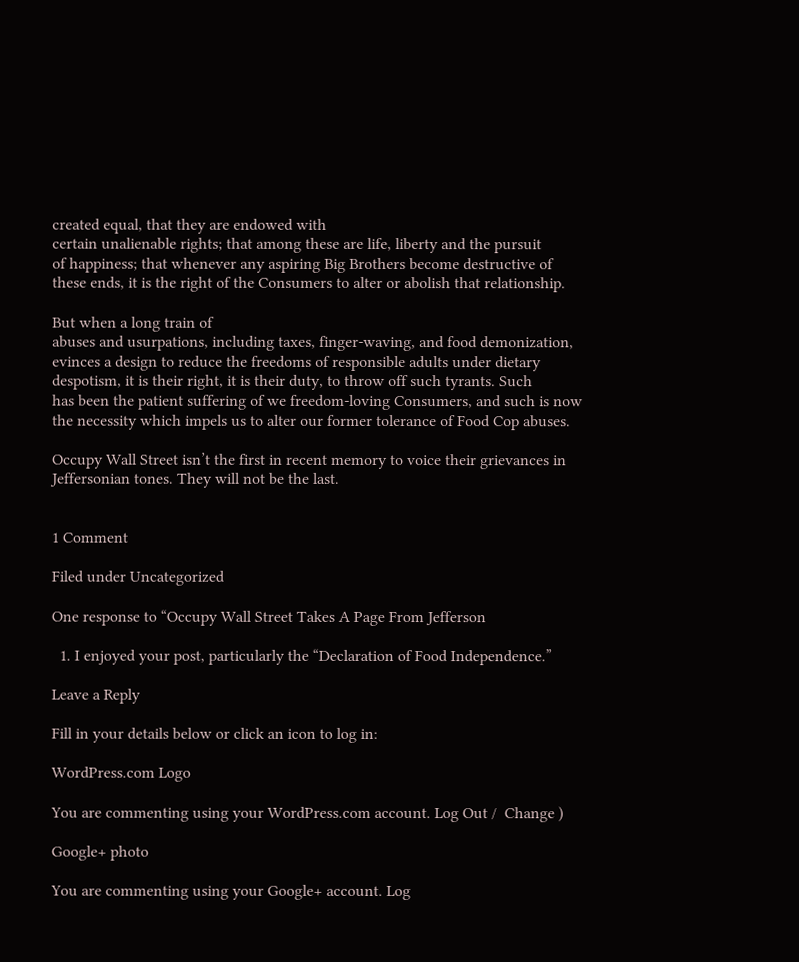created equal, that they are endowed with
certain unalienable rights; that among these are life, liberty and the pursuit
of happiness; that whenever any aspiring Big Brothers become destructive of
these ends, it is the right of the Consumers to alter or abolish that relationship.

But when a long train of
abuses and usurpations, including taxes, finger-waving, and food demonization,
evinces a design to reduce the freedoms of responsible adults under dietary
despotism, it is their right, it is their duty, to throw off such tyrants. Such
has been the patient suffering of we freedom-loving Consumers, and such is now
the necessity which impels us to alter our former tolerance of Food Cop abuses.

Occupy Wall Street isn’t the first in recent memory to voice their grievances in Jeffersonian tones. They will not be the last.


1 Comment

Filed under Uncategorized

One response to “Occupy Wall Street Takes A Page From Jefferson

  1. I enjoyed your post, particularly the “Declaration of Food Independence.”

Leave a Reply

Fill in your details below or click an icon to log in:

WordPress.com Logo

You are commenting using your WordPress.com account. Log Out /  Change )

Google+ photo

You are commenting using your Google+ account. Log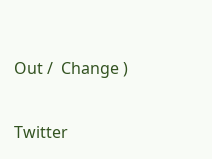Out /  Change )

Twitter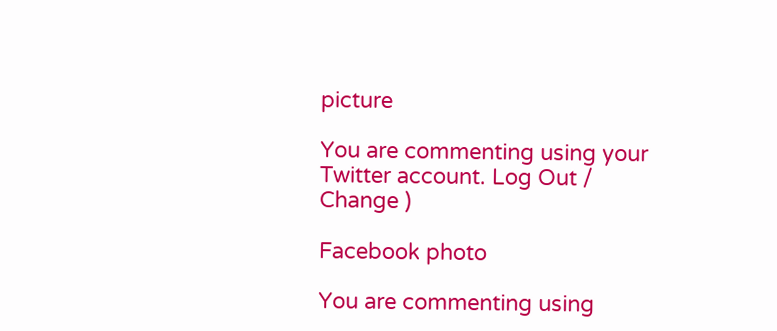picture

You are commenting using your Twitter account. Log Out /  Change )

Facebook photo

You are commenting using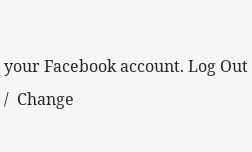your Facebook account. Log Out /  Change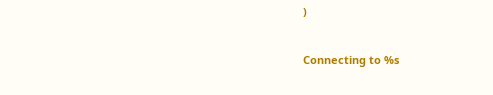)


Connecting to %s